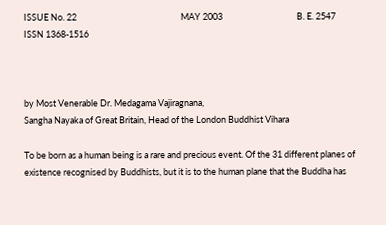ISSUE No. 22                                                    MAY 2003                                     B. E. 2547                             ISSN 1368-1516



by Most Venerable Dr. Medagama Vajiragnana,
Sangha Nayaka of Great Britain, Head of the London Buddhist Vihara

To be born as a human being is a rare and precious event. Of the 31 different planes of existence recognised by Buddhists, but it is to the human plane that the Buddha has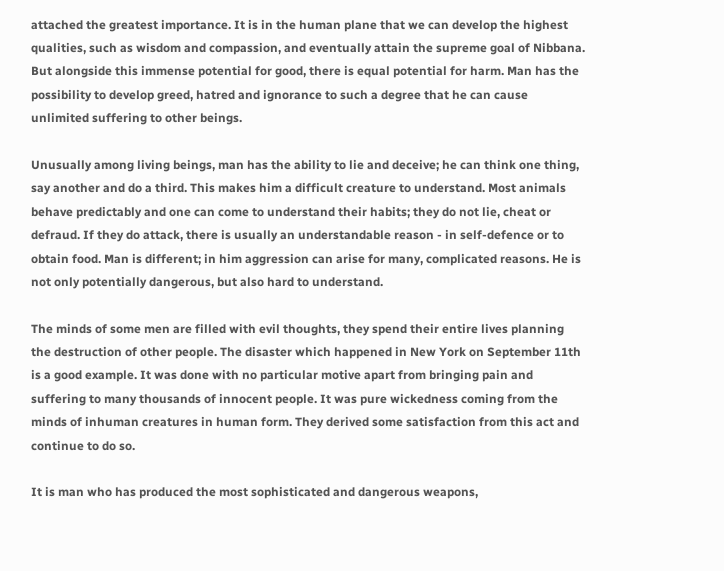attached the greatest importance. It is in the human plane that we can develop the highest qualities, such as wisdom and compassion, and eventually attain the supreme goal of Nibbana. But alongside this immense potential for good, there is equal potential for harm. Man has the possibility to develop greed, hatred and ignorance to such a degree that he can cause unlimited suffering to other beings.

Unusually among living beings, man has the ability to lie and deceive; he can think one thing, say another and do a third. This makes him a difficult creature to understand. Most animals behave predictably and one can come to understand their habits; they do not lie, cheat or defraud. If they do attack, there is usually an understandable reason - in self-defence or to obtain food. Man is different; in him aggression can arise for many, complicated reasons. He is not only potentially dangerous, but also hard to understand.

The minds of some men are filled with evil thoughts, they spend their entire lives planning the destruction of other people. The disaster which happened in New York on September 11th is a good example. It was done with no particular motive apart from bringing pain and suffering to many thousands of innocent people. It was pure wickedness coming from the minds of inhuman creatures in human form. They derived some satisfaction from this act and continue to do so.

It is man who has produced the most sophisticated and dangerous weapons,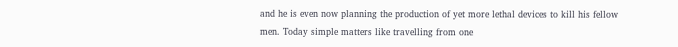and he is even now planning the production of yet more lethal devices to kill his fellow men. Today simple matters like travelling from one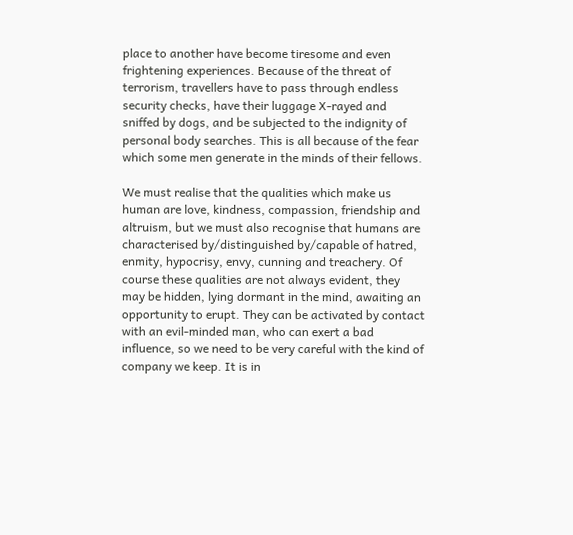place to another have become tiresome and even frightening experiences. Because of the threat of terrorism, travellers have to pass through endless security checks, have their luggage X-rayed and sniffed by dogs, and be subjected to the indignity of personal body searches. This is all because of the fear which some men generate in the minds of their fellows.

We must realise that the qualities which make us human are love, kindness, compassion, friendship and altruism, but we must also recognise that humans are characterised by/distinguished by/capable of hatred, enmity, hypocrisy, envy, cunning and treachery. Of course these qualities are not always evident, they may be hidden, lying dormant in the mind, awaiting an opportunity to erupt. They can be activated by contact with an evil-minded man, who can exert a bad influence, so we need to be very careful with the kind of company we keep. It is in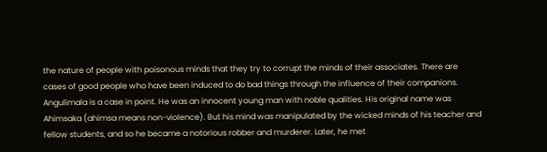the nature of people with poisonous minds that they try to corrupt the minds of their associates. There are cases of good people who have been induced to do bad things through the influence of their companions. Angulimala is a case in point. He was an innocent young man with noble qualities. His original name was Ahimsaka (ahimsa means non-violence). But his mind was manipulated by the wicked minds of his teacher and fellow students, and so he became a notorious robber and murderer. Later, he met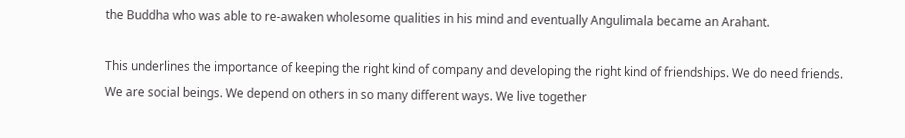the Buddha who was able to re-awaken wholesome qualities in his mind and eventually Angulimala became an Arahant.

This underlines the importance of keeping the right kind of company and developing the right kind of friendships. We do need friends. We are social beings. We depend on others in so many different ways. We live together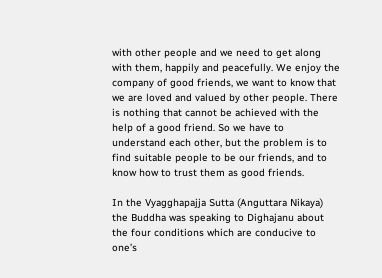with other people and we need to get along with them, happily and peacefully. We enjoy the company of good friends, we want to know that we are loved and valued by other people. There is nothing that cannot be achieved with the help of a good friend. So we have to understand each other, but the problem is to find suitable people to be our friends, and to know how to trust them as good friends.

In the Vyagghapajja Sutta (Anguttara Nikaya) the Buddha was speaking to Dighajanu about the four conditions which are conducive to one’s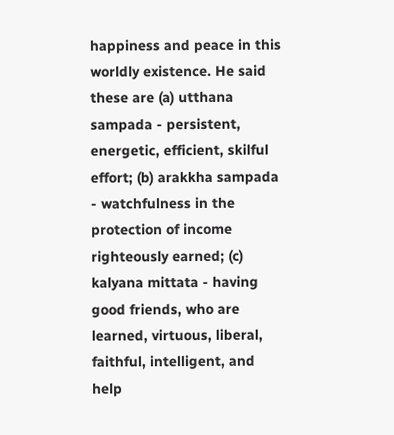happiness and peace in this worldly existence. He said these are (a) utthana sampada - persistent, energetic, efficient, skilful effort; (b) arakkha sampada - watchfulness in the protection of income righteously earned; (c) kalyana mittata - having good friends, who are learned, virtuous, liberal, faithful, intelligent, and help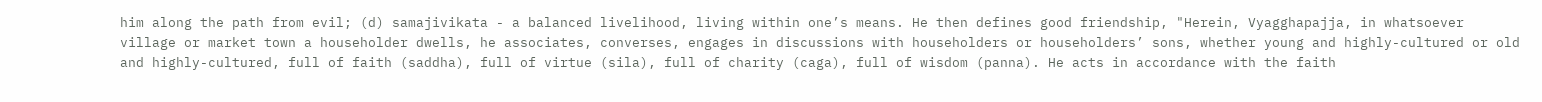him along the path from evil; (d) samajivikata - a balanced livelihood, living within one’s means. He then defines good friendship, "Herein, Vyagghapajja, in whatsoever village or market town a householder dwells, he associates, converses, engages in discussions with householders or householders’ sons, whether young and highly-cultured or old and highly-cultured, full of faith (saddha), full of virtue (sila), full of charity (caga), full of wisdom (panna). He acts in accordance with the faith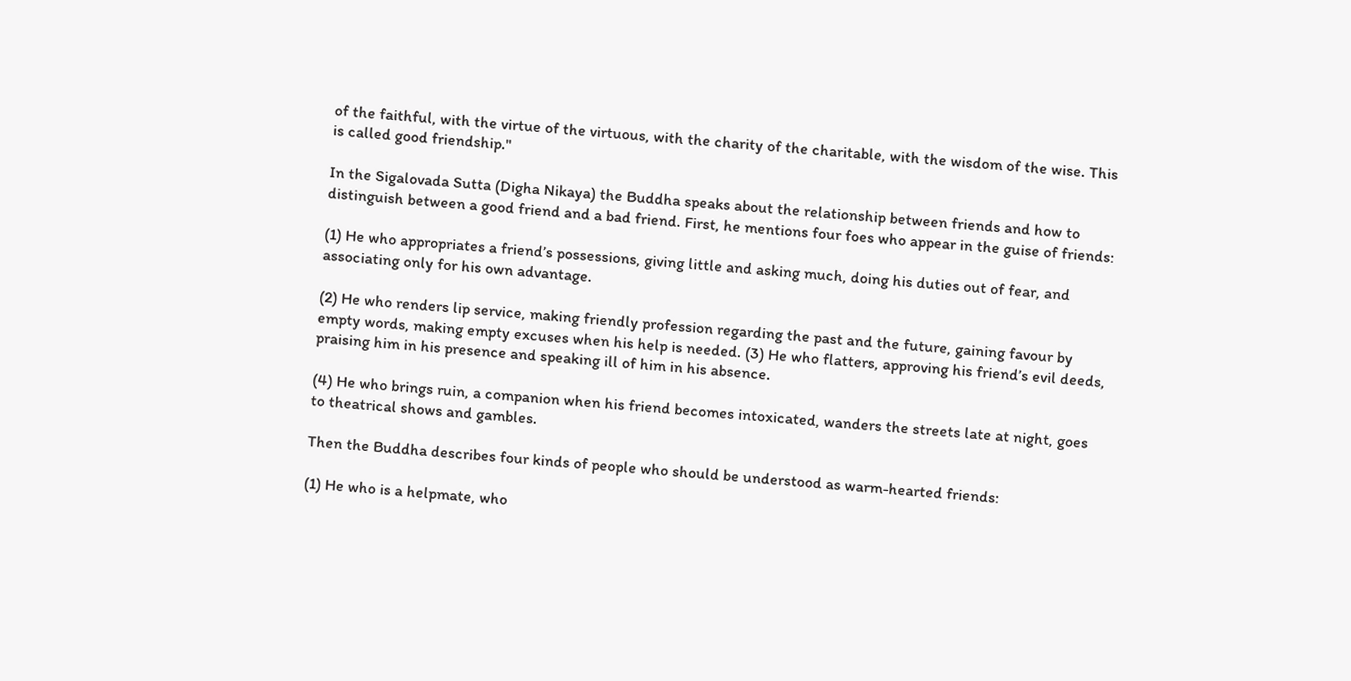of the faithful, with the virtue of the virtuous, with the charity of the charitable, with the wisdom of the wise. This is called good friendship."

In the Sigalovada Sutta (Digha Nikaya) the Buddha speaks about the relationship between friends and how to distinguish between a good friend and a bad friend. First, he mentions four foes who appear in the guise of friends:

(1) He who appropriates a friend’s possessions, giving little and asking much, doing his duties out of fear, and associating only for his own advantage.

(2) He who renders lip service, making friendly profession regarding the past and the future, gaining favour by empty words, making empty excuses when his help is needed. (3) He who flatters, approving his friend’s evil deeds, praising him in his presence and speaking ill of him in his absence.

(4) He who brings ruin, a companion when his friend becomes intoxicated, wanders the streets late at night, goes to theatrical shows and gambles.

Then the Buddha describes four kinds of people who should be understood as warm-hearted friends:

(1) He who is a helpmate, who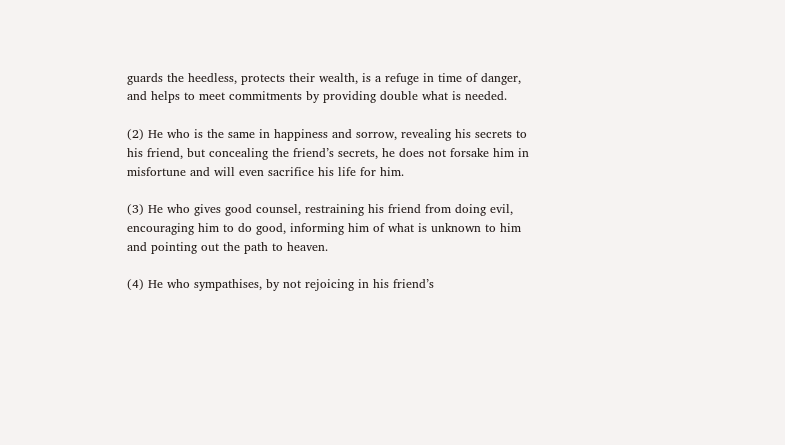guards the heedless, protects their wealth, is a refuge in time of danger, and helps to meet commitments by providing double what is needed.

(2) He who is the same in happiness and sorrow, revealing his secrets to his friend, but concealing the friend’s secrets, he does not forsake him in misfortune and will even sacrifice his life for him.

(3) He who gives good counsel, restraining his friend from doing evil, encouraging him to do good, informing him of what is unknown to him and pointing out the path to heaven.

(4) He who sympathises, by not rejoicing in his friend’s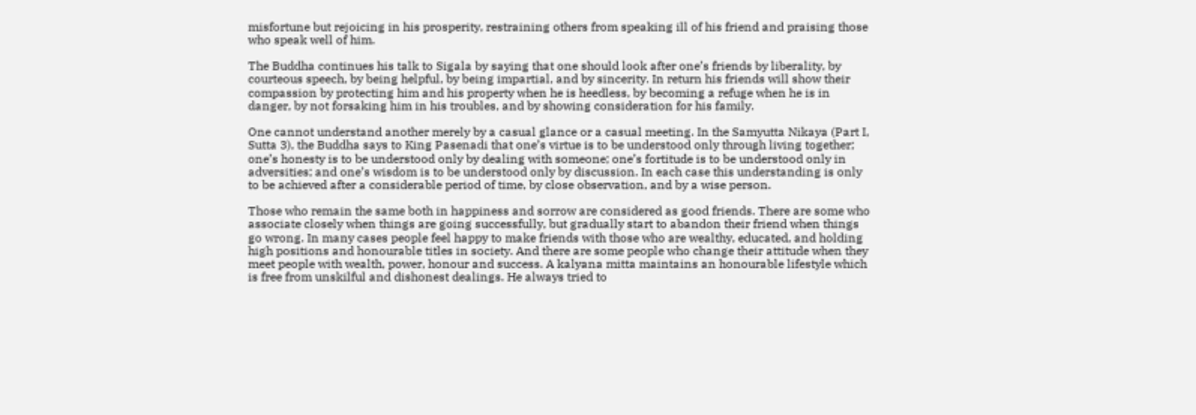misfortune but rejoicing in his prosperity, restraining others from speaking ill of his friend and praising those who speak well of him.

The Buddha continues his talk to Sigala by saying that one should look after one’s friends by liberality, by courteous speech, by being helpful, by being impartial, and by sincerity. In return his friends will show their compassion by protecting him and his property when he is heedless, by becoming a refuge when he is in danger, by not forsaking him in his troubles, and by showing consideration for his family.

One cannot understand another merely by a casual glance or a casual meeting. In the Samyutta Nikaya (Part I, Sutta 3), the Buddha says to King Pasenadi that one’s virtue is to be understood only through living together; one’s honesty is to be understood only by dealing with someone; one’s fortitude is to be understood only in adversities; and one’s wisdom is to be understood only by discussion. In each case this understanding is only to be achieved after a considerable period of time, by close observation, and by a wise person.

Those who remain the same both in happiness and sorrow are considered as good friends. There are some who associate closely when things are going successfully, but gradually start to abandon their friend when things go wrong. In many cases people feel happy to make friends with those who are wealthy, educated, and holding high positions and honourable titles in society. And there are some people who change their attitude when they meet people with wealth, power, honour and success. A kalyana mitta maintains an honourable lifestyle which is free from unskilful and dishonest dealings. He always tried to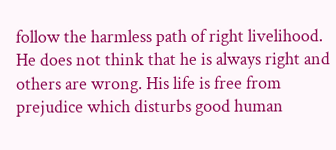follow the harmless path of right livelihood. He does not think that he is always right and others are wrong. His life is free from prejudice which disturbs good human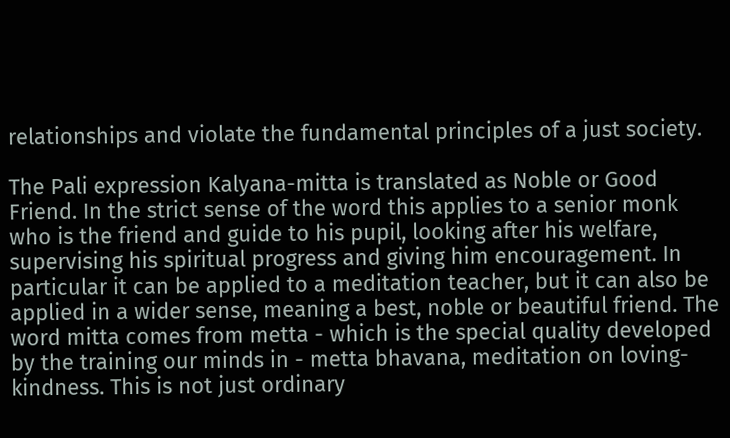relationships and violate the fundamental principles of a just society.

The Pali expression Kalyana-mitta is translated as Noble or Good Friend. In the strict sense of the word this applies to a senior monk who is the friend and guide to his pupil, looking after his welfare, supervising his spiritual progress and giving him encouragement. In particular it can be applied to a meditation teacher, but it can also be applied in a wider sense, meaning a best, noble or beautiful friend. The word mitta comes from metta - which is the special quality developed by the training our minds in - metta bhavana, meditation on loving-kindness. This is not just ordinary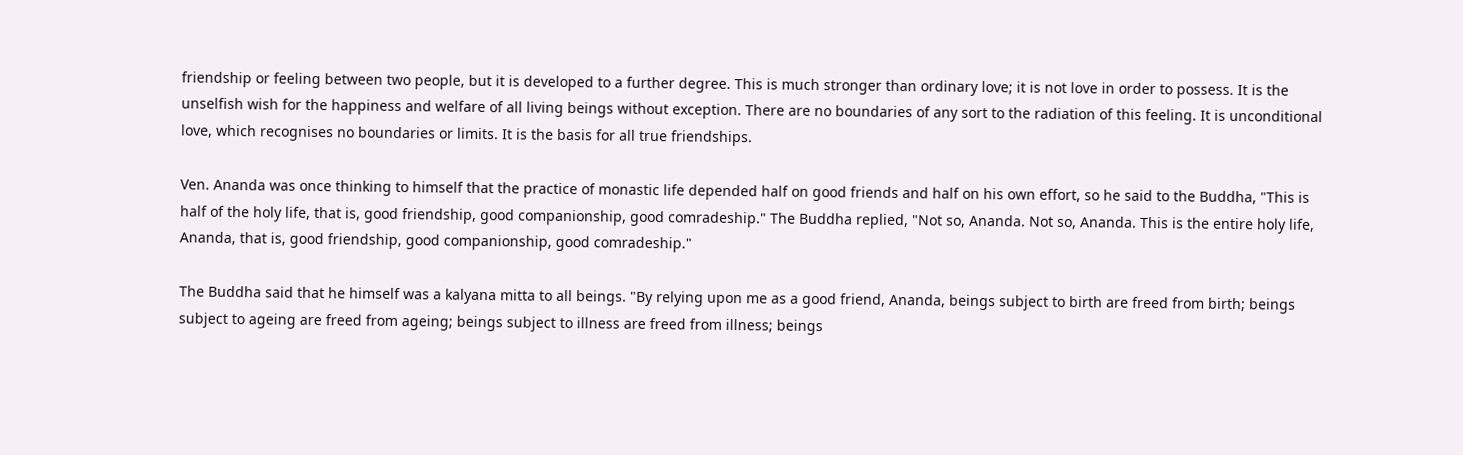friendship or feeling between two people, but it is developed to a further degree. This is much stronger than ordinary love; it is not love in order to possess. It is the unselfish wish for the happiness and welfare of all living beings without exception. There are no boundaries of any sort to the radiation of this feeling. It is unconditional love, which recognises no boundaries or limits. It is the basis for all true friendships.

Ven. Ananda was once thinking to himself that the practice of monastic life depended half on good friends and half on his own effort, so he said to the Buddha, "This is half of the holy life, that is, good friendship, good companionship, good comradeship." The Buddha replied, "Not so, Ananda. Not so, Ananda. This is the entire holy life, Ananda, that is, good friendship, good companionship, good comradeship."

The Buddha said that he himself was a kalyana mitta to all beings. "By relying upon me as a good friend, Ananda, beings subject to birth are freed from birth; beings subject to ageing are freed from ageing; beings subject to illness are freed from illness; beings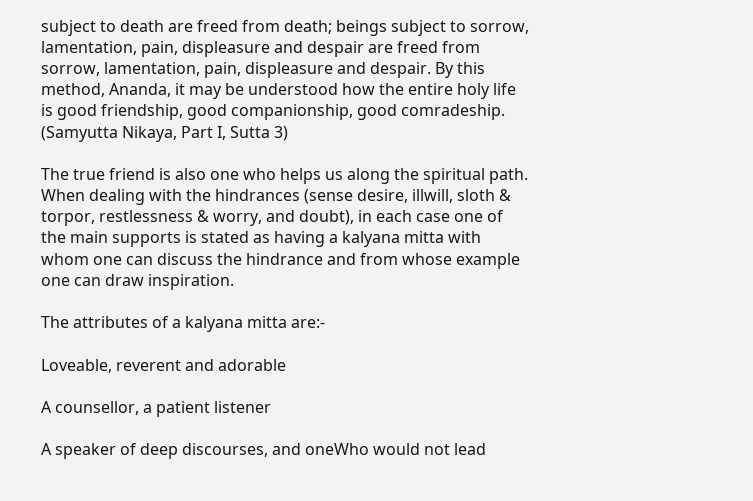subject to death are freed from death; beings subject to sorrow, lamentation, pain, displeasure and despair are freed from sorrow, lamentation, pain, displeasure and despair. By this method, Ananda, it may be understood how the entire holy life is good friendship, good companionship, good comradeship. (Samyutta Nikaya, Part I, Sutta 3)

The true friend is also one who helps us along the spiritual path. When dealing with the hindrances (sense desire, illwill, sloth & torpor, restlessness & worry, and doubt), in each case one of the main supports is stated as having a kalyana mitta with whom one can discuss the hindrance and from whose example one can draw inspiration.

The attributes of a kalyana mitta are:-

Loveable, reverent and adorable

A counsellor, a patient listener

A speaker of deep discourses, and oneWho would not lead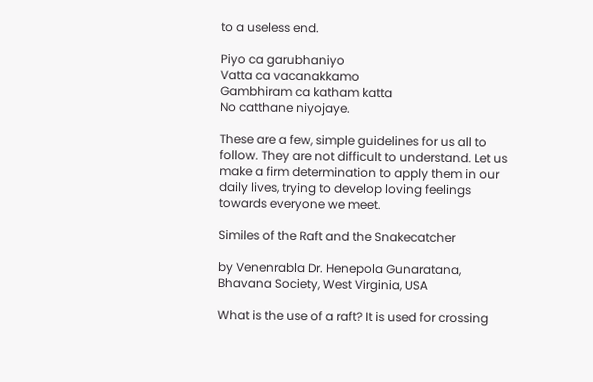to a useless end.

Piyo ca garubhaniyo
Vatta ca vacanakkamo
Gambhiram ca katham katta
No catthane niyojaye.

These are a few, simple guidelines for us all to follow. They are not difficult to understand. Let us make a firm determination to apply them in our daily lives, trying to develop loving feelings towards everyone we meet.

Similes of the Raft and the Snakecatcher

by Venenrabla Dr. Henepola Gunaratana,
Bhavana Society, West Virginia, USA

What is the use of a raft? It is used for crossing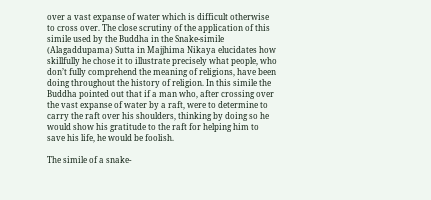over a vast expanse of water which is difficult otherwise to cross over. The close scrutiny of the application of this simile used by the Buddha in the Snake-simile (Alagaddupama) Sutta in Majjhima Nikaya elucidates how skillfully he chose it to illustrate precisely what people, who don’t fully comprehend the meaning of religions, have been doing throughout the history of religion. In this simile the Buddha pointed out that if a man who, after crossing over the vast expanse of water by a raft, were to determine to carry the raft over his shoulders, thinking by doing so he would show his gratitude to the raft for helping him to save his life, he would be foolish.

The simile of a snake-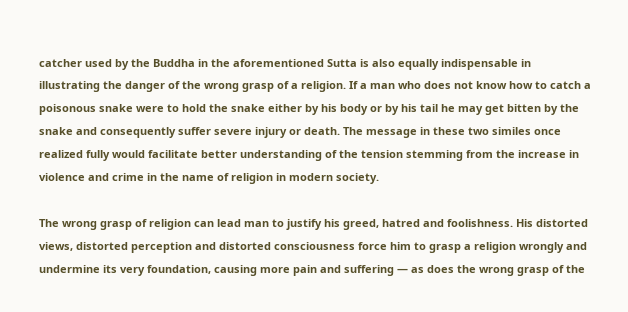catcher used by the Buddha in the aforementioned Sutta is also equally indispensable in illustrating the danger of the wrong grasp of a religion. If a man who does not know how to catch a poisonous snake were to hold the snake either by his body or by his tail he may get bitten by the snake and consequently suffer severe injury or death. The message in these two similes once realized fully would facilitate better understanding of the tension stemming from the increase in violence and crime in the name of religion in modern society.

The wrong grasp of religion can lead man to justify his greed, hatred and foolishness. His distorted views, distorted perception and distorted consciousness force him to grasp a religion wrongly and undermine its very foundation, causing more pain and suffering — as does the wrong grasp of the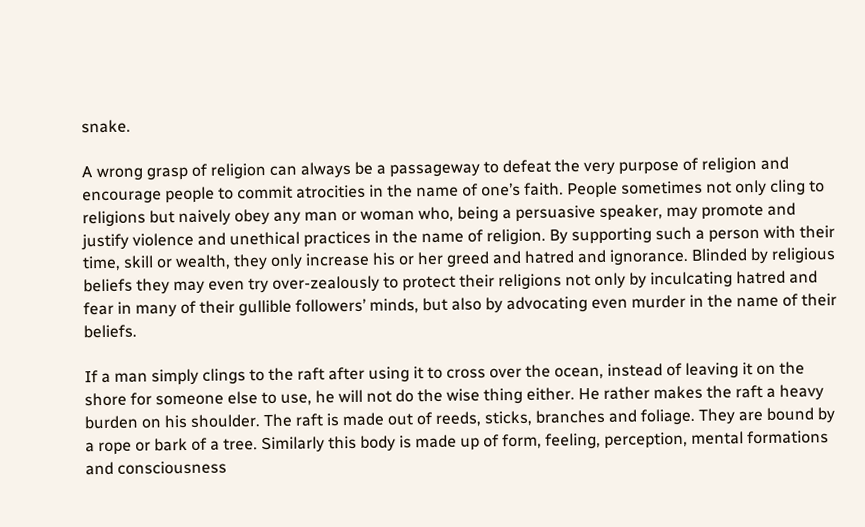snake.

A wrong grasp of religion can always be a passageway to defeat the very purpose of religion and encourage people to commit atrocities in the name of one’s faith. People sometimes not only cling to religions but naively obey any man or woman who, being a persuasive speaker, may promote and justify violence and unethical practices in the name of religion. By supporting such a person with their time, skill or wealth, they only increase his or her greed and hatred and ignorance. Blinded by religious beliefs they may even try over-zealously to protect their religions not only by inculcating hatred and fear in many of their gullible followers’ minds, but also by advocating even murder in the name of their beliefs.

If a man simply clings to the raft after using it to cross over the ocean, instead of leaving it on the shore for someone else to use, he will not do the wise thing either. He rather makes the raft a heavy burden on his shoulder. The raft is made out of reeds, sticks, branches and foliage. They are bound by a rope or bark of a tree. Similarly this body is made up of form, feeling, perception, mental formations and consciousness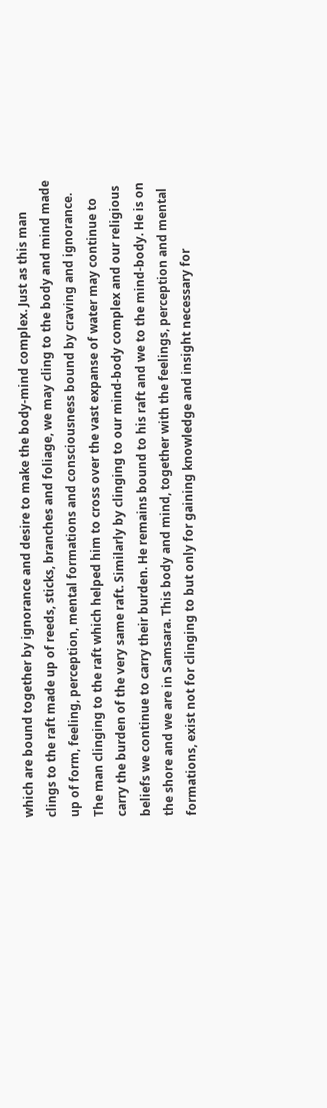which are bound together by ignorance and desire to make the body-mind complex. Just as this man clings to the raft made up of reeds, sticks, branches and foliage, we may cling to the body and mind made up of form, feeling, perception, mental formations and consciousness bound by craving and ignorance. The man clinging to the raft which helped him to cross over the vast expanse of water may continue to carry the burden of the very same raft. Similarly by clinging to our mind-body complex and our religious beliefs we continue to carry their burden. He remains bound to his raft and we to the mind-body. He is on the shore and we are in Samsara. This body and mind, together with the feelings, perception and mental formations, exist not for clinging to but only for gaining knowledge and insight necessary for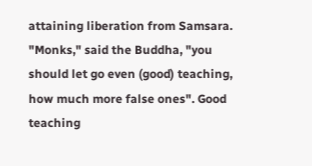attaining liberation from Samsara. "Monks," said the Buddha, "you should let go even (good) teaching, how much more false ones". Good teaching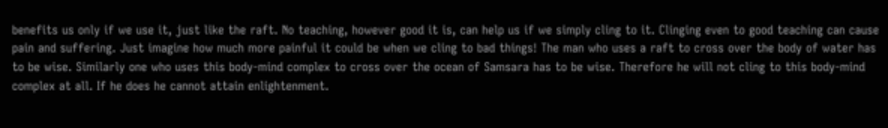benefits us only if we use it, just like the raft. No teaching, however good it is, can help us if we simply cling to it. Clinging even to good teaching can cause pain and suffering. Just imagine how much more painful it could be when we cling to bad things! The man who uses a raft to cross over the body of water has to be wise. Similarly one who uses this body-mind complex to cross over the ocean of Samsara has to be wise. Therefore he will not cling to this body-mind complex at all. If he does he cannot attain enlightenment.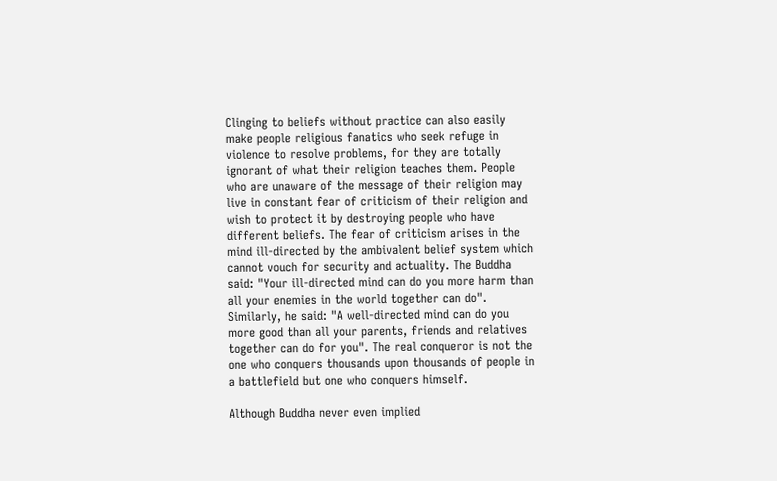Clinging to beliefs without practice can also easily make people religious fanatics who seek refuge in violence to resolve problems, for they are totally ignorant of what their religion teaches them. People who are unaware of the message of their religion may live in constant fear of criticism of their religion and wish to protect it by destroying people who have different beliefs. The fear of criticism arises in the mind ill-directed by the ambivalent belief system which cannot vouch for security and actuality. The Buddha said: "Your ill-directed mind can do you more harm than all your enemies in the world together can do". Similarly, he said: "A well-directed mind can do you more good than all your parents, friends and relatives together can do for you". The real conqueror is not the one who conquers thousands upon thousands of people in a battlefield but one who conquers himself.

Although Buddha never even implied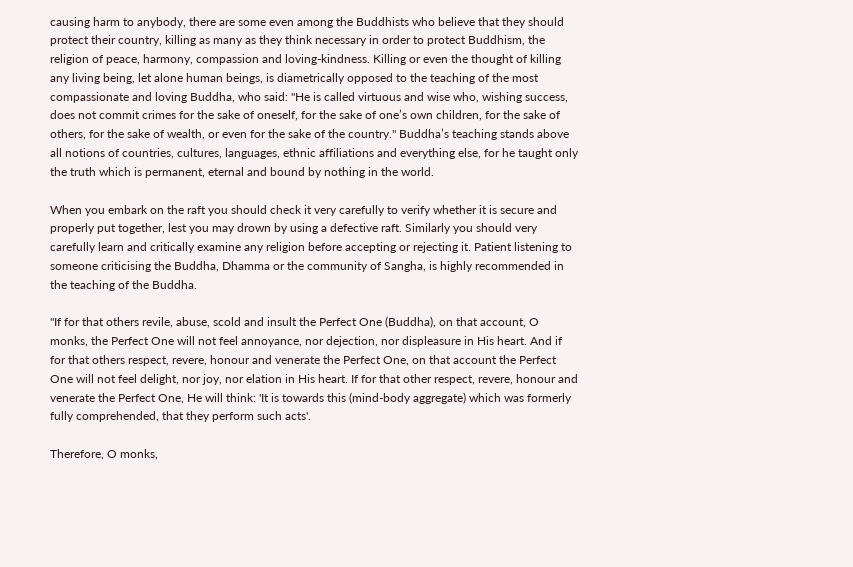causing harm to anybody, there are some even among the Buddhists who believe that they should protect their country, killing as many as they think necessary in order to protect Buddhism, the religion of peace, harmony, compassion and loving-kindness. Killing or even the thought of killing any living being, let alone human beings, is diametrically opposed to the teaching of the most compassionate and loving Buddha, who said: "He is called virtuous and wise who, wishing success, does not commit crimes for the sake of oneself, for the sake of one’s own children, for the sake of others, for the sake of wealth, or even for the sake of the country." Buddha’s teaching stands above all notions of countries, cultures, languages, ethnic affiliations and everything else, for he taught only the truth which is permanent, eternal and bound by nothing in the world.

When you embark on the raft you should check it very carefully to verify whether it is secure and properly put together, lest you may drown by using a defective raft. Similarly you should very carefully learn and critically examine any religion before accepting or rejecting it. Patient listening to someone criticising the Buddha, Dhamma or the community of Sangha, is highly recommended in the teaching of the Buddha.

"If for that others revile, abuse, scold and insult the Perfect One (Buddha), on that account, O monks, the Perfect One will not feel annoyance, nor dejection, nor displeasure in His heart. And if for that others respect, revere, honour and venerate the Perfect One, on that account the Perfect One will not feel delight, nor joy, nor elation in His heart. If for that other respect, revere, honour and venerate the Perfect One, He will think: 'It is towards this (mind-body aggregate) which was formerly fully comprehended, that they perform such acts'.

Therefore, O monks,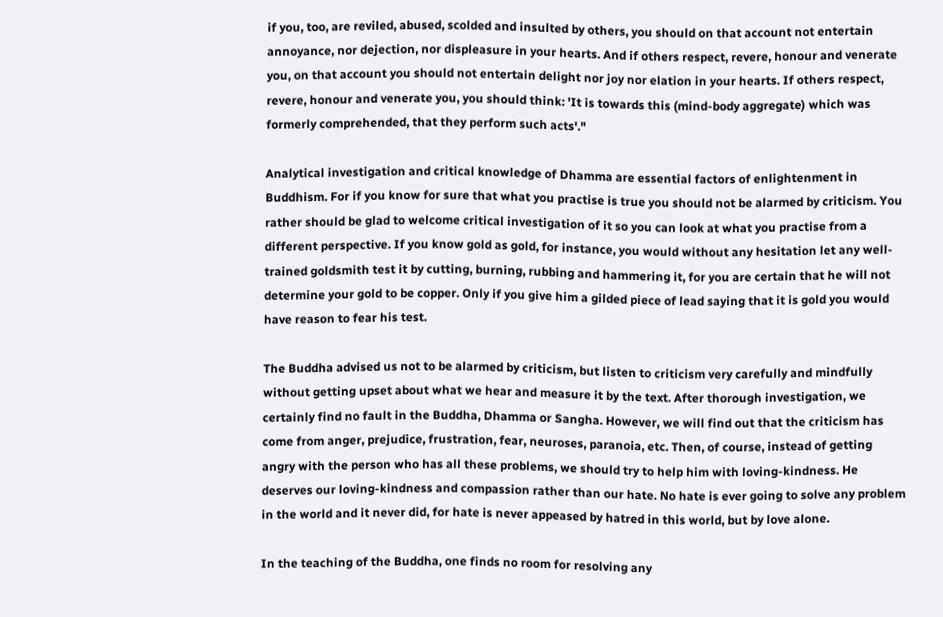if you, too, are reviled, abused, scolded and insulted by others, you should on that account not entertain annoyance, nor dejection, nor displeasure in your hearts. And if others respect, revere, honour and venerate you, on that account you should not entertain delight nor joy nor elation in your hearts. If others respect, revere, honour and venerate you, you should think: 'It is towards this (mind-body aggregate) which was formerly comprehended, that they perform such acts'."

Analytical investigation and critical knowledge of Dhamma are essential factors of enlightenment in Buddhism. For if you know for sure that what you practise is true you should not be alarmed by criticism. You rather should be glad to welcome critical investigation of it so you can look at what you practise from a different perspective. If you know gold as gold, for instance, you would without any hesitation let any well-trained goldsmith test it by cutting, burning, rubbing and hammering it, for you are certain that he will not determine your gold to be copper. Only if you give him a gilded piece of lead saying that it is gold you would have reason to fear his test.

The Buddha advised us not to be alarmed by criticism, but listen to criticism very carefully and mindfully without getting upset about what we hear and measure it by the text. After thorough investigation, we certainly find no fault in the Buddha, Dhamma or Sangha. However, we will find out that the criticism has come from anger, prejudice, frustration, fear, neuroses, paranoia, etc. Then, of course, instead of getting angry with the person who has all these problems, we should try to help him with loving-kindness. He deserves our loving-kindness and compassion rather than our hate. No hate is ever going to solve any problem in the world and it never did, for hate is never appeased by hatred in this world, but by love alone.

In the teaching of the Buddha, one finds no room for resolving any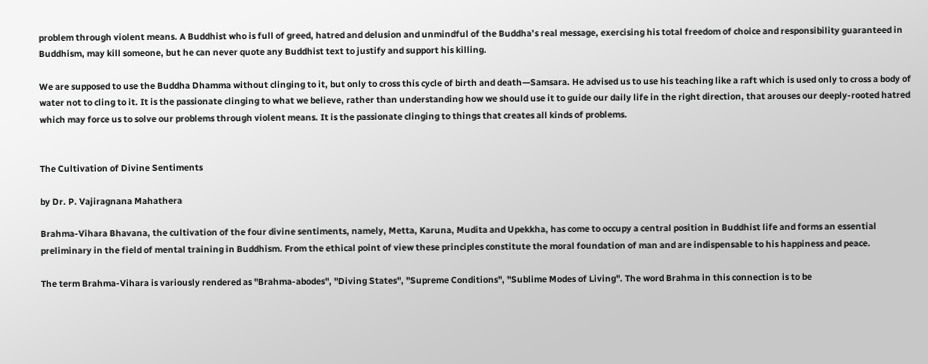problem through violent means. A Buddhist who is full of greed, hatred and delusion and unmindful of the Buddha’s real message, exercising his total freedom of choice and responsibility guaranteed in Buddhism, may kill someone, but he can never quote any Buddhist text to justify and support his killing.

We are supposed to use the Buddha Dhamma without clinging to it, but only to cross this cycle of birth and death—Samsara. He advised us to use his teaching like a raft which is used only to cross a body of water not to cling to it. It is the passionate clinging to what we believe, rather than understanding how we should use it to guide our daily life in the right direction, that arouses our deeply-rooted hatred which may force us to solve our problems through violent means. It is the passionate clinging to things that creates all kinds of problems.


The Cultivation of Divine Sentiments

by Dr. P. Vajiragnana Mahathera

Brahma-Vihara Bhavana, the cultivation of the four divine sentiments, namely, Metta, Karuna, Mudita and Upekkha, has come to occupy a central position in Buddhist life and forms an essential preliminary in the field of mental training in Buddhism. From the ethical point of view these principles constitute the moral foundation of man and are indispensable to his happiness and peace.

The term Brahma-Vihara is variously rendered as "Brahma-abodes", "Diving States", "Supreme Conditions", "Sublime Modes of Living". The word Brahma in this connection is to be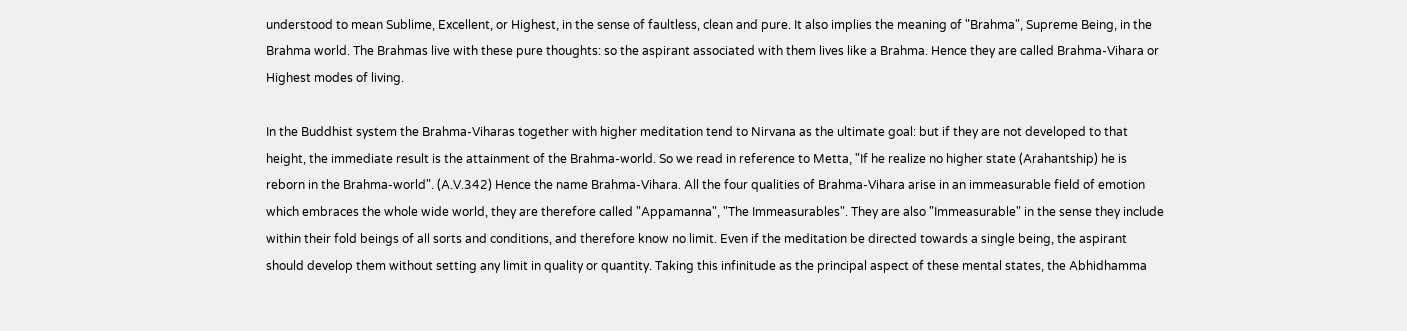understood to mean Sublime, Excellent, or Highest, in the sense of faultless, clean and pure. It also implies the meaning of "Brahma", Supreme Being, in the Brahma world. The Brahmas live with these pure thoughts: so the aspirant associated with them lives like a Brahma. Hence they are called Brahma-Vihara or Highest modes of living.

In the Buddhist system the Brahma-Viharas together with higher meditation tend to Nirvana as the ultimate goal: but if they are not developed to that height, the immediate result is the attainment of the Brahma-world. So we read in reference to Metta, "If he realize no higher state (Arahantship) he is reborn in the Brahma-world". (A.V.342) Hence the name Brahma-Vihara. All the four qualities of Brahma-Vihara arise in an immeasurable field of emotion which embraces the whole wide world, they are therefore called "Appamanna", "The Immeasurables". They are also "Immeasurable" in the sense they include within their fold beings of all sorts and conditions, and therefore know no limit. Even if the meditation be directed towards a single being, the aspirant should develop them without setting any limit in quality or quantity. Taking this infinitude as the principal aspect of these mental states, the Abhidhamma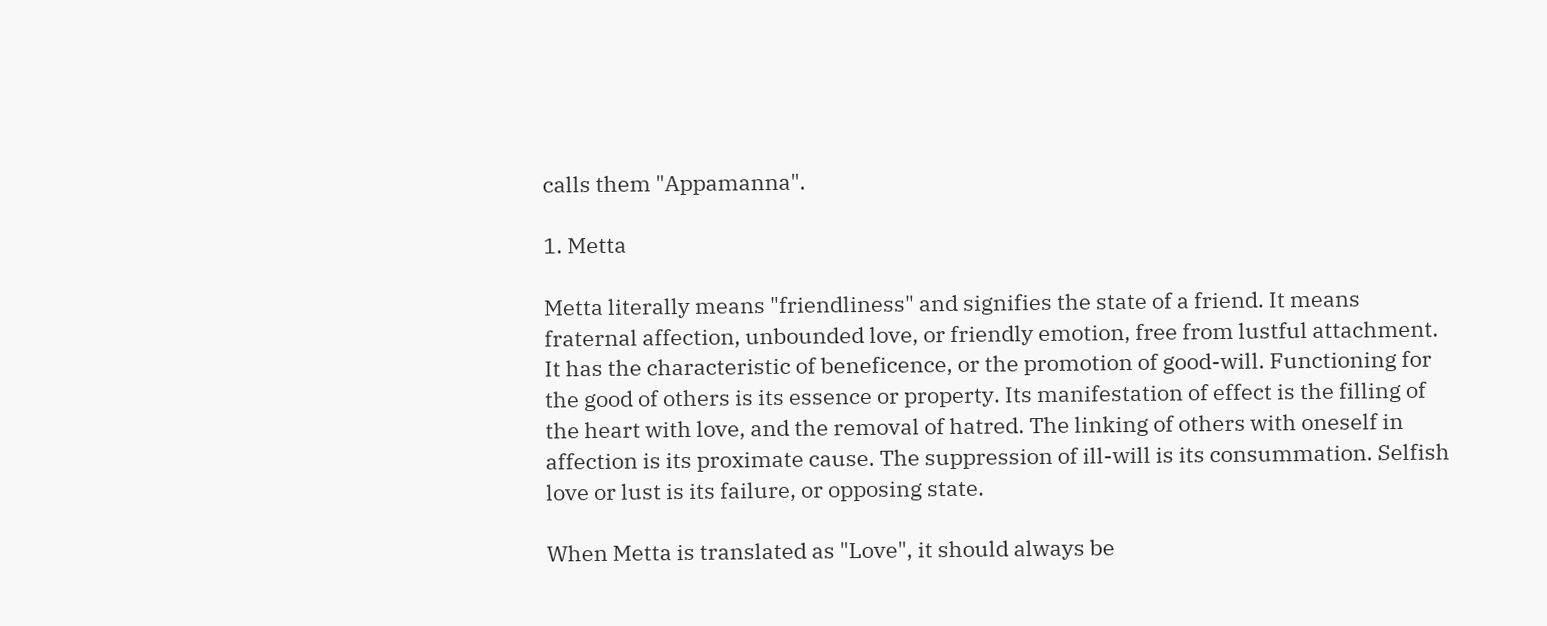calls them "Appamanna".

1. Metta

Metta literally means "friendliness" and signifies the state of a friend. It means fraternal affection, unbounded love, or friendly emotion, free from lustful attachment. It has the characteristic of beneficence, or the promotion of good-will. Functioning for the good of others is its essence or property. Its manifestation of effect is the filling of the heart with love, and the removal of hatred. The linking of others with oneself in affection is its proximate cause. The suppression of ill-will is its consummation. Selfish love or lust is its failure, or opposing state.

When Metta is translated as "Love", it should always be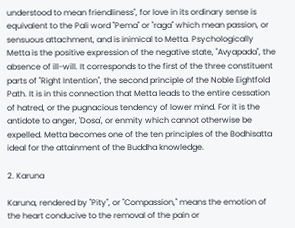understood to mean friendliness", for love in its ordinary sense is equivalent to the Pali word "Pema" or "raga" which mean passion, or sensuous attachment, and is inimical to Metta. Psychologically Metta is the positive expression of the negative state, "Avyapada", the absence of ill-will. It corresponds to the first of the three constituent parts of "Right Intention", the second principle of the Noble Eightfold Path. It is in this connection that Metta leads to the entire cessation of hatred, or the pugnacious tendency of lower mind. For it is the antidote to anger, 'Dosa', or enmity which cannot otherwise be expelled. Metta becomes one of the ten principles of the Bodhisatta ideal for the attainment of the Buddha knowledge.

2. Karuna

Karuna, rendered by "Pity", or "Compassion," means the emotion of the heart conducive to the removal of the pain or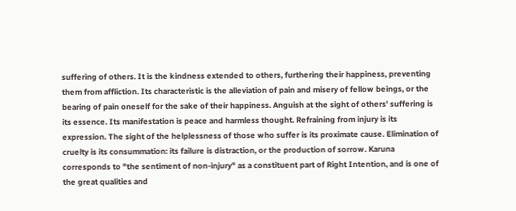suffering of others. It is the kindness extended to others, furthering their happiness, preventing them from affliction. Its characteristic is the alleviation of pain and misery of fellow beings, or the bearing of pain oneself for the sake of their happiness. Anguish at the sight of others' suffering is its essence. Its manifestation is peace and harmless thought. Refraining from injury is its expression. The sight of the helplessness of those who suffer is its proximate cause. Elimination of cruelty is its consummation: its failure is distraction, or the production of sorrow. Karuna corresponds to "the sentiment of non-injury" as a constituent part of Right Intention, and is one of the great qualities and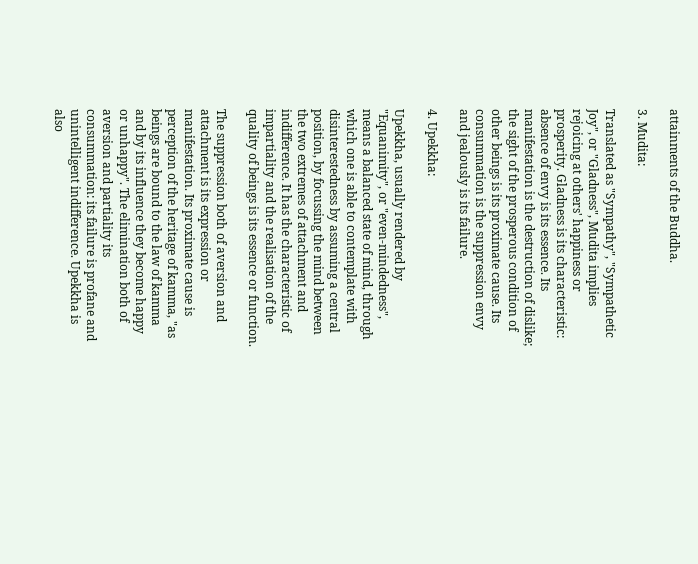attainments of the Buddha.

3. Mudita:

Translated as "Sympathy", "Sympathetic Joy", or "Gladness", Mudita implies rejoicing at others' happiness or prosperity. Gladness is its characteristic: absence of envy is its essence. Its manifestation is the destruction of dislike; the sight of the prosperous condition of other beings is its proximate cause. Its consummation is the suppression envy and jealously is its failure.

4. Upekkha:

Upekkha, usually rendered by "Equanimity", or "even-mindedness", means a balanced state of mind, through which one is able to contemplate with disinterestedness by assuming a central position, by focussing the mind between the two extremes of attachment and indifference. It has the characteristic of impartiality and the realisation of the quality of beings is its essence or function.

The suppression both of aversion and attachment is its expression or manifestation. Its proximate cause is perception of the heritage of kamma, "as beings are bound to the law of kamma and by its influence they become happy or unhappy". The elimination both of aversion and partiality its consummation: its failure is profane and unintelligent indifference. Upekkha is also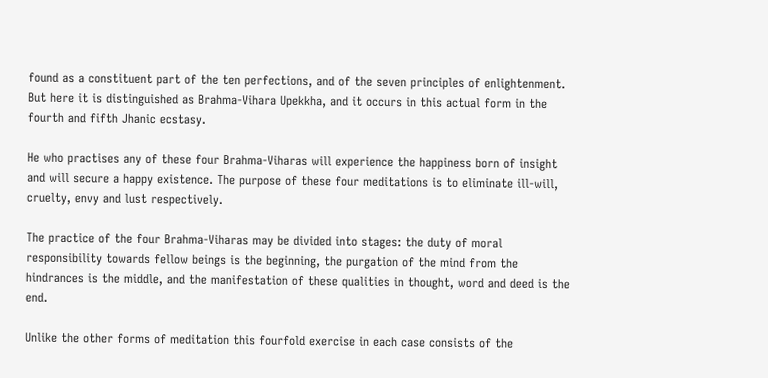found as a constituent part of the ten perfections, and of the seven principles of enlightenment. But here it is distinguished as Brahma-Vihara Upekkha, and it occurs in this actual form in the fourth and fifth Jhanic ecstasy.

He who practises any of these four Brahma-Viharas will experience the happiness born of insight and will secure a happy existence. The purpose of these four meditations is to eliminate ill-will, cruelty, envy and lust respectively.

The practice of the four Brahma-Viharas may be divided into stages: the duty of moral responsibility towards fellow beings is the beginning, the purgation of the mind from the hindrances is the middle, and the manifestation of these qualities in thought, word and deed is the end.

Unlike the other forms of meditation this fourfold exercise in each case consists of the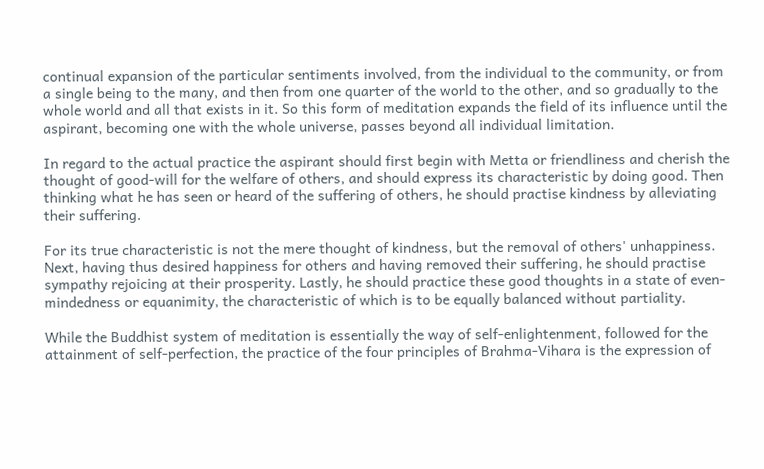continual expansion of the particular sentiments involved, from the individual to the community, or from a single being to the many, and then from one quarter of the world to the other, and so gradually to the whole world and all that exists in it. So this form of meditation expands the field of its influence until the aspirant, becoming one with the whole universe, passes beyond all individual limitation.

In regard to the actual practice the aspirant should first begin with Metta or friendliness and cherish the thought of good-will for the welfare of others, and should express its characteristic by doing good. Then thinking what he has seen or heard of the suffering of others, he should practise kindness by alleviating their suffering.

For its true characteristic is not the mere thought of kindness, but the removal of others' unhappiness. Next, having thus desired happiness for others and having removed their suffering, he should practise sympathy rejoicing at their prosperity. Lastly, he should practice these good thoughts in a state of even-mindedness or equanimity, the characteristic of which is to be equally balanced without partiality.

While the Buddhist system of meditation is essentially the way of self-enlightenment, followed for the attainment of self-perfection, the practice of the four principles of Brahma-Vihara is the expression of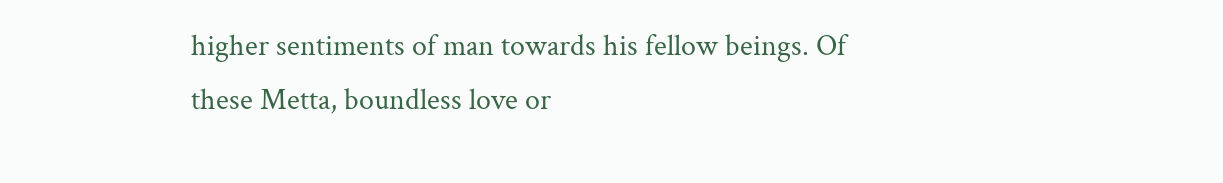higher sentiments of man towards his fellow beings. Of these Metta, boundless love or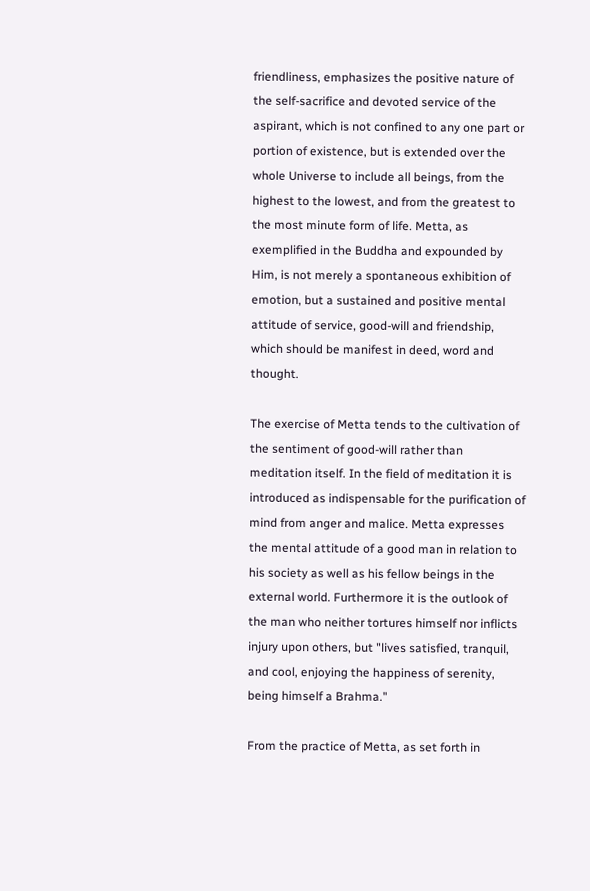friendliness, emphasizes the positive nature of the self-sacrifice and devoted service of the aspirant, which is not confined to any one part or portion of existence, but is extended over the whole Universe to include all beings, from the highest to the lowest, and from the greatest to the most minute form of life. Metta, as exemplified in the Buddha and expounded by Him, is not merely a spontaneous exhibition of emotion, but a sustained and positive mental attitude of service, good-will and friendship, which should be manifest in deed, word and thought.

The exercise of Metta tends to the cultivation of the sentiment of good-will rather than meditation itself. In the field of meditation it is introduced as indispensable for the purification of mind from anger and malice. Metta expresses the mental attitude of a good man in relation to his society as well as his fellow beings in the external world. Furthermore it is the outlook of the man who neither tortures himself nor inflicts injury upon others, but "lives satisfied, tranquil, and cool, enjoying the happiness of serenity, being himself a Brahma."

From the practice of Metta, as set forth in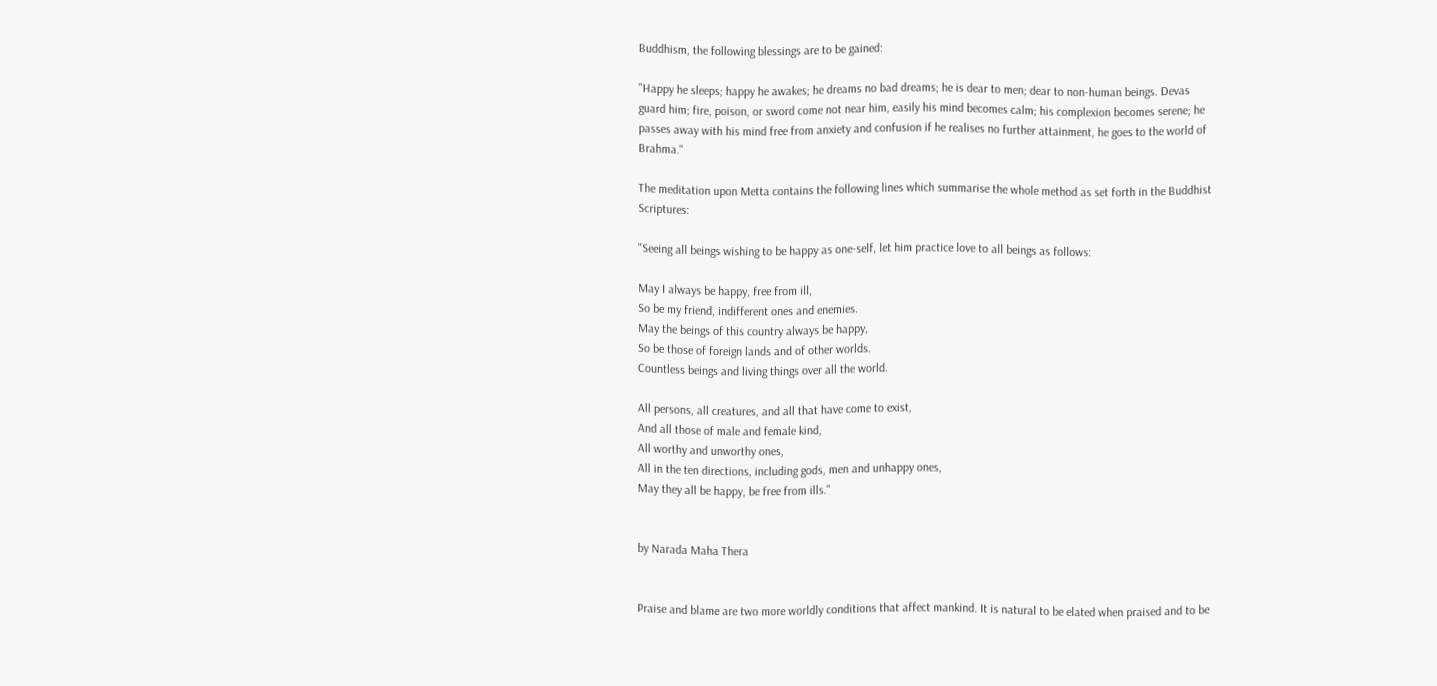Buddhism, the following blessings are to be gained:

"Happy he sleeps; happy he awakes; he dreams no bad dreams; he is dear to men; dear to non-human beings. Devas guard him; fire, poison, or sword come not near him, easily his mind becomes calm; his complexion becomes serene; he passes away with his mind free from anxiety and confusion if he realises no further attainment, he goes to the world of Brahma."

The meditation upon Metta contains the following lines which summarise the whole method as set forth in the Buddhist Scriptures:

"Seeing all beings wishing to be happy as one-self, let him practice love to all beings as follows:

May I always be happy, free from ill,
So be my friend, indifferent ones and enemies.
May the beings of this country always be happy,
So be those of foreign lands and of other worlds.
Countless beings and living things over all the world.

All persons, all creatures, and all that have come to exist,
And all those of male and female kind,
All worthy and unworthy ones,
All in the ten directions, including gods, men and unhappy ones,
May they all be happy, be free from ills."


by Narada Maha Thera


Praise and blame are two more worldly conditions that affect mankind. It is natural to be elated when praised and to be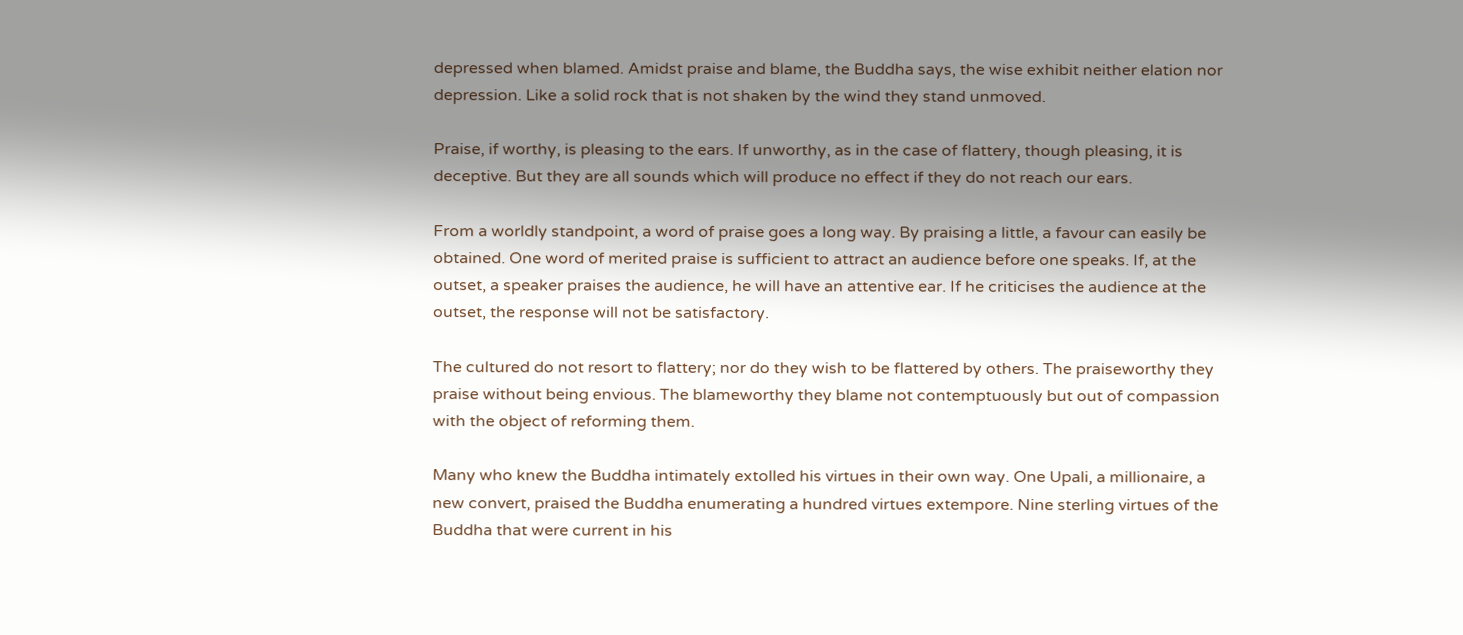depressed when blamed. Amidst praise and blame, the Buddha says, the wise exhibit neither elation nor depression. Like a solid rock that is not shaken by the wind they stand unmoved.

Praise, if worthy, is pleasing to the ears. If unworthy, as in the case of flattery, though pleasing, it is deceptive. But they are all sounds which will produce no effect if they do not reach our ears.

From a worldly standpoint, a word of praise goes a long way. By praising a little, a favour can easily be obtained. One word of merited praise is sufficient to attract an audience before one speaks. If, at the outset, a speaker praises the audience, he will have an attentive ear. If he criticises the audience at the outset, the response will not be satisfactory.

The cultured do not resort to flattery; nor do they wish to be flattered by others. The praiseworthy they praise without being envious. The blameworthy they blame not contemptuously but out of compassion with the object of reforming them.

Many who knew the Buddha intimately extolled his virtues in their own way. One Upali, a millionaire, a new convert, praised the Buddha enumerating a hundred virtues extempore. Nine sterling virtues of the Buddha that were current in his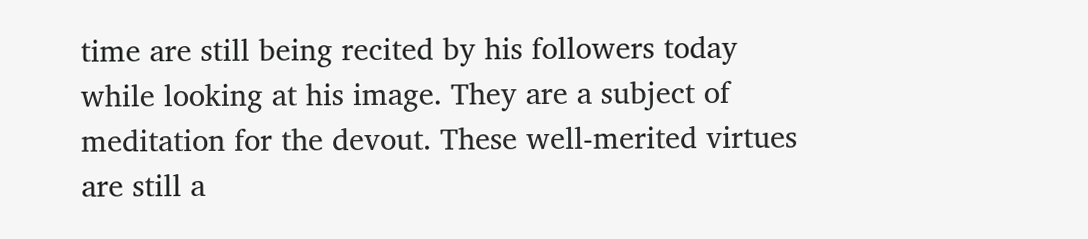time are still being recited by his followers today while looking at his image. They are a subject of meditation for the devout. These well-merited virtues are still a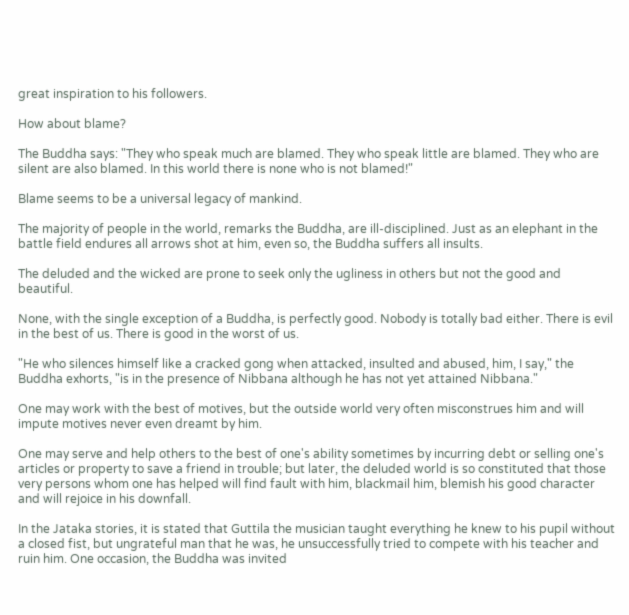great inspiration to his followers.

How about blame?

The Buddha says: "They who speak much are blamed. They who speak little are blamed. They who are silent are also blamed. In this world there is none who is not blamed!"

Blame seems to be a universal legacy of mankind.

The majority of people in the world, remarks the Buddha, are ill-disciplined. Just as an elephant in the battle field endures all arrows shot at him, even so, the Buddha suffers all insults.

The deluded and the wicked are prone to seek only the ugliness in others but not the good and beautiful.

None, with the single exception of a Buddha, is perfectly good. Nobody is totally bad either. There is evil in the best of us. There is good in the worst of us.

"He who silences himself like a cracked gong when attacked, insulted and abused, him, I say," the Buddha exhorts, "is in the presence of Nibbana although he has not yet attained Nibbana."

One may work with the best of motives, but the outside world very often misconstrues him and will impute motives never even dreamt by him.

One may serve and help others to the best of one's ability sometimes by incurring debt or selling one's articles or property to save a friend in trouble; but later, the deluded world is so constituted that those very persons whom one has helped will find fault with him, blackmail him, blemish his good character and will rejoice in his downfall.

In the Jataka stories, it is stated that Guttila the musician taught everything he knew to his pupil without a closed fist, but ungrateful man that he was, he unsuccessfully tried to compete with his teacher and ruin him. One occasion, the Buddha was invited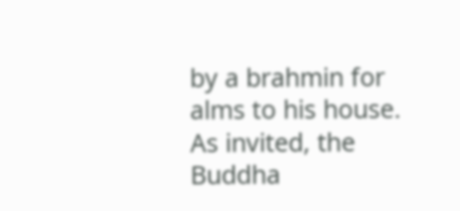by a brahmin for alms to his house. As invited, the Buddha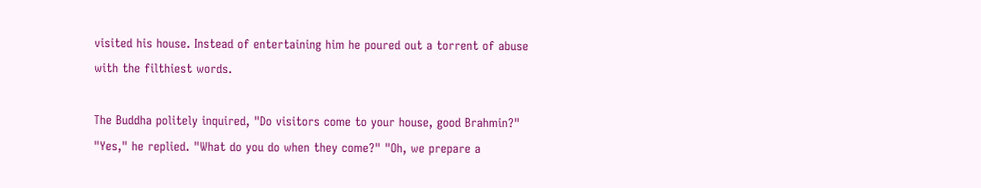visited his house. Instead of entertaining him he poured out a torrent of abuse with the filthiest words.

The Buddha politely inquired, "Do visitors come to your house, good Brahmin?" "Yes," he replied. "What do you do when they come?" "Oh, we prepare a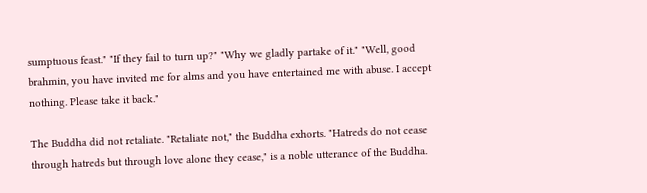sumptuous feast." "If they fail to turn up?" "Why we gladly partake of it." "Well, good brahmin, you have invited me for alms and you have entertained me with abuse. I accept nothing. Please take it back."

The Buddha did not retaliate. "Retaliate not," the Buddha exhorts. "Hatreds do not cease through hatreds but through love alone they cease," is a noble utterance of the Buddha.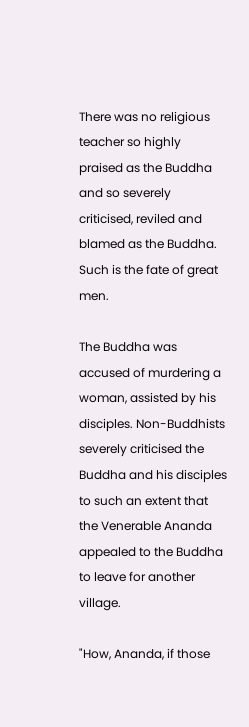There was no religious teacher so highly praised as the Buddha and so severely criticised, reviled and blamed as the Buddha. Such is the fate of great men.

The Buddha was accused of murdering a woman, assisted by his disciples. Non-Buddhists severely criticised the Buddha and his disciples to such an extent that the Venerable Ananda appealed to the Buddha to leave for another village.

"How, Ananda, if those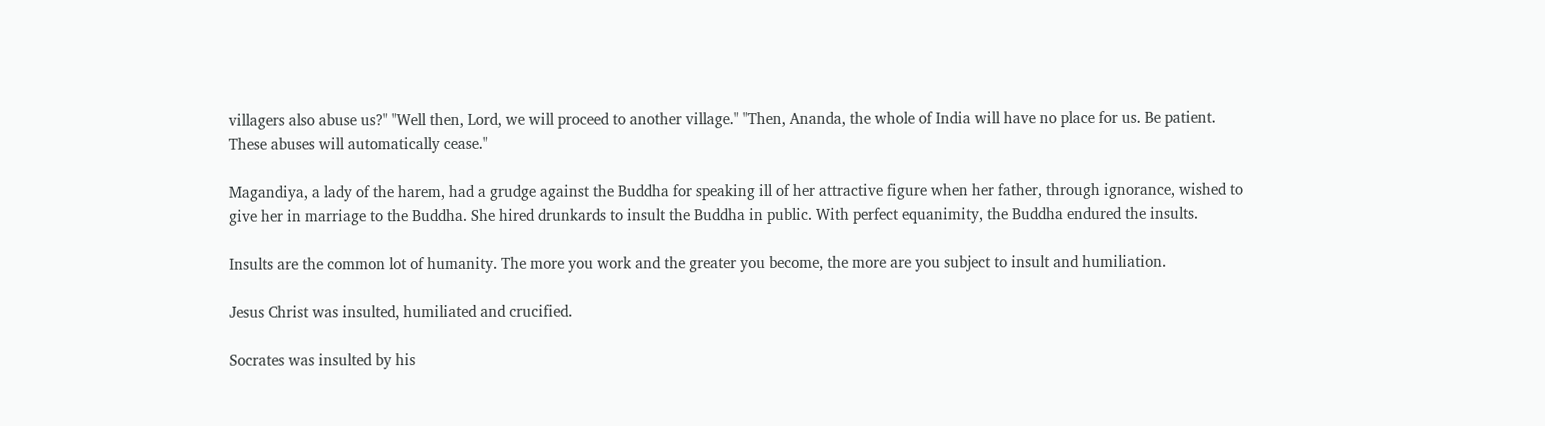villagers also abuse us?" "Well then, Lord, we will proceed to another village." "Then, Ananda, the whole of India will have no place for us. Be patient. These abuses will automatically cease."

Magandiya, a lady of the harem, had a grudge against the Buddha for speaking ill of her attractive figure when her father, through ignorance, wished to give her in marriage to the Buddha. She hired drunkards to insult the Buddha in public. With perfect equanimity, the Buddha endured the insults.

Insults are the common lot of humanity. The more you work and the greater you become, the more are you subject to insult and humiliation.

Jesus Christ was insulted, humiliated and crucified.

Socrates was insulted by his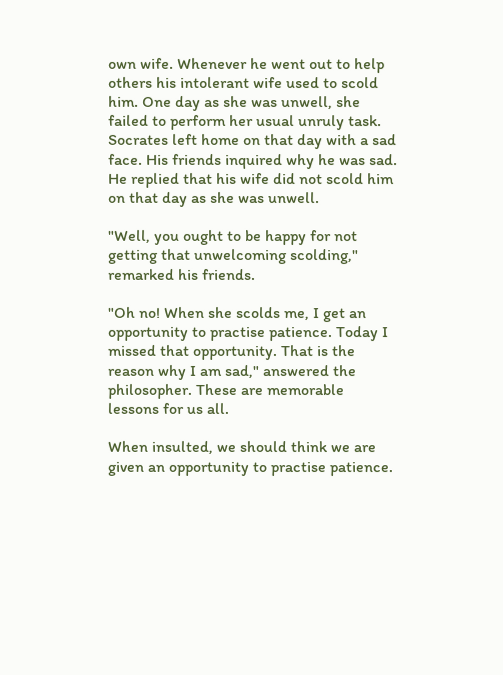own wife. Whenever he went out to help others his intolerant wife used to scold him. One day as she was unwell, she failed to perform her usual unruly task. Socrates left home on that day with a sad face. His friends inquired why he was sad. He replied that his wife did not scold him on that day as she was unwell.

"Well, you ought to be happy for not getting that unwelcoming scolding," remarked his friends.

"Oh no! When she scolds me, I get an opportunity to practise patience. Today I missed that opportunity. That is the reason why I am sad," answered the philosopher. These are memorable lessons for us all.

When insulted, we should think we are given an opportunity to practise patience.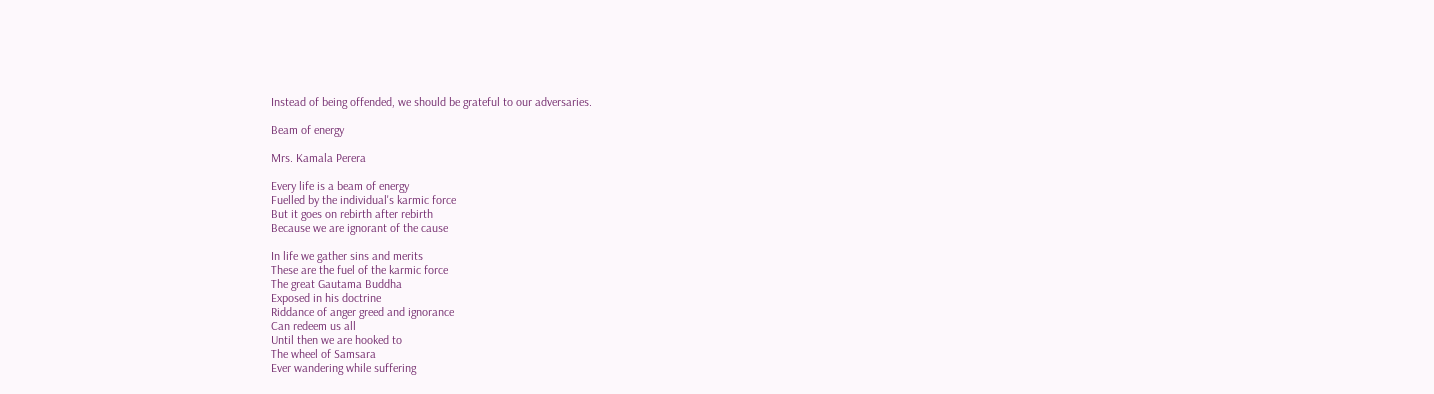Instead of being offended, we should be grateful to our adversaries.

Beam of energy

Mrs. Kamala Perera

Every life is a beam of energy
Fuelled by the individual's karmic force
But it goes on rebirth after rebirth
Because we are ignorant of the cause

In life we gather sins and merits
These are the fuel of the karmic force
The great Gautama Buddha
Exposed in his doctrine
Riddance of anger greed and ignorance
Can redeem us all
Until then we are hooked to
The wheel of Samsara
Ever wandering while suffering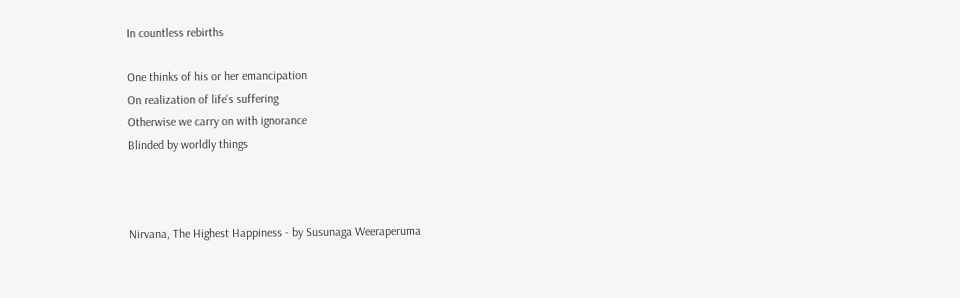In countless rebirths

One thinks of his or her emancipation
On realization of life's suffering
Otherwise we carry on with ignorance
Blinded by worldly things



Nirvana, The Highest Happiness - by Susunaga Weeraperuma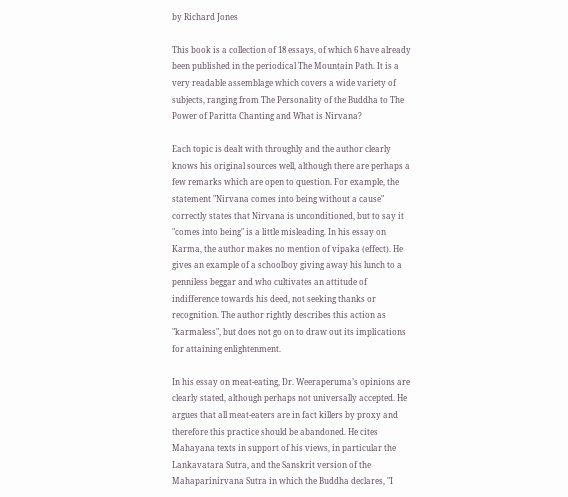by Richard Jones

This book is a collection of 18 essays, of which 6 have already been published in the periodical The Mountain Path. It is a very readable assemblage which covers a wide variety of subjects, ranging from The Personality of the Buddha to The Power of Paritta Chanting and What is Nirvana?

Each topic is dealt with throughly and the author clearly knows his original sources well, although there are perhaps a few remarks which are open to question. For example, the statement "Nirvana comes into being without a cause" correctly states that Nirvana is unconditioned, but to say it "comes into being" is a little misleading. In his essay on Karma, the author makes no mention of vipaka (effect). He gives an example of a schoolboy giving away his lunch to a penniless beggar and who cultivates an attitude of indifference towards his deed, not seeking thanks or recognition. The author rightly describes this action as "karmaless", but does not go on to draw out its implications for attaining enlightenment.

In his essay on meat-eating, Dr. Weeraperuma’s opinions are clearly stated, although perhaps not universally accepted. He argues that all meat-eaters are in fact killers by proxy and therefore this practice should be abandoned. He cites Mahayana texts in support of his views, in particular the Lankavatara Sutra, and the Sanskrit version of the Mahaparinirvana Sutra in which the Buddha declares, "I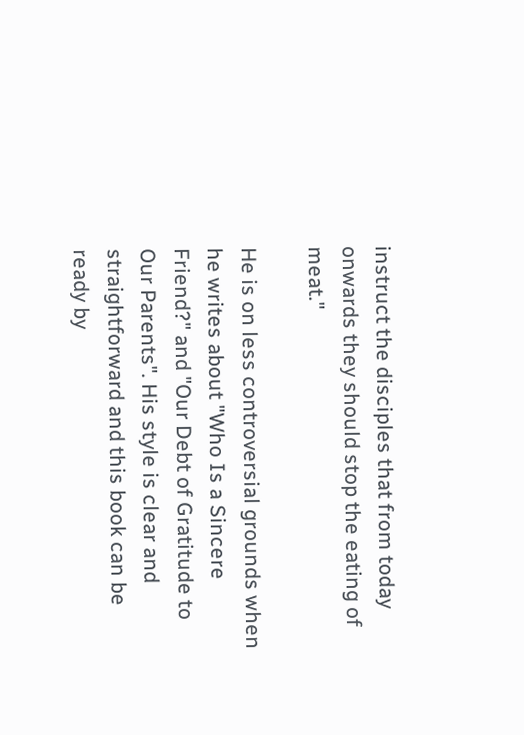instruct the disciples that from today onwards they should stop the eating of meat."

He is on less controversial grounds when he writes about "Who Is a Sincere Friend?" and "Our Debt of Gratitude to Our Parents". His style is clear and straightforward and this book can be ready by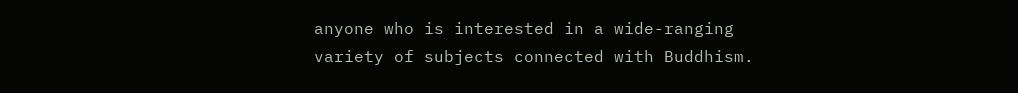anyone who is interested in a wide-ranging variety of subjects connected with Buddhism.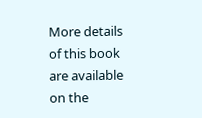More details of this book are available on the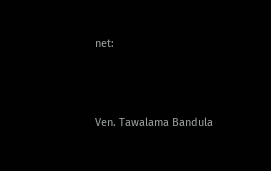net:



Ven. Tawalama Bandula